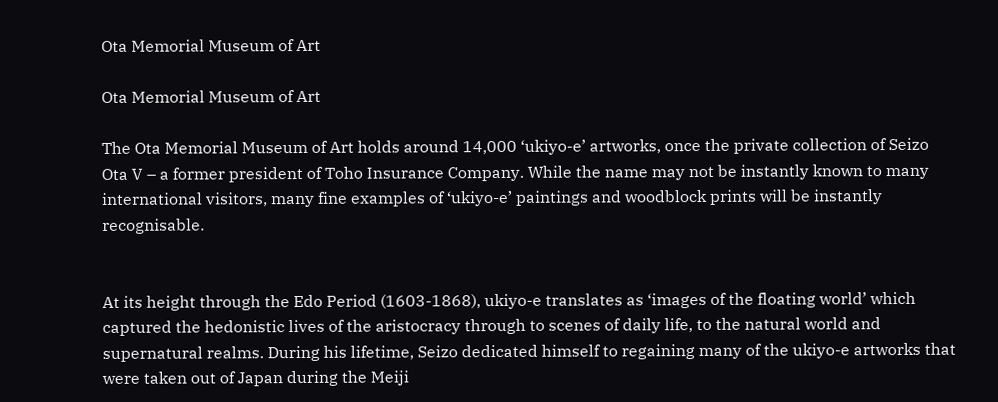Ota Memorial Museum of Art

Ota Memorial Museum of Art

The Ota Memorial Museum of Art holds around 14,000 ‘ukiyo-e’ artworks, once the private collection of Seizo Ota V – a former president of Toho Insurance Company. While the name may not be instantly known to many international visitors, many fine examples of ‘ukiyo-e’ paintings and woodblock prints will be instantly recognisable.


At its height through the Edo Period (1603-1868), ukiyo-e translates as ‘images of the floating world’ which captured the hedonistic lives of the aristocracy through to scenes of daily life, to the natural world and supernatural realms. During his lifetime, Seizo dedicated himself to regaining many of the ukiyo-e artworks that were taken out of Japan during the Meiji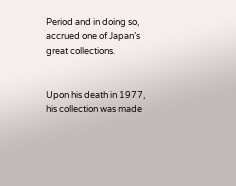Period and in doing so, accrued one of Japan’s great collections.


Upon his death in 1977, his collection was made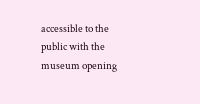accessible to the public with the museum opening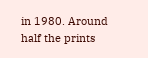in 1980. Around half the prints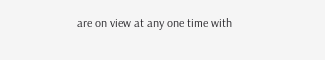are on view at any one time with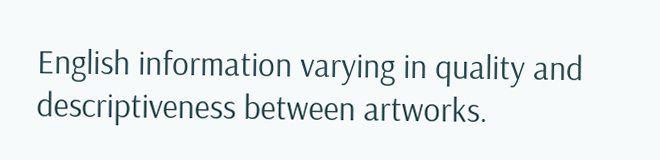English information varying in quality and descriptiveness between artworks.